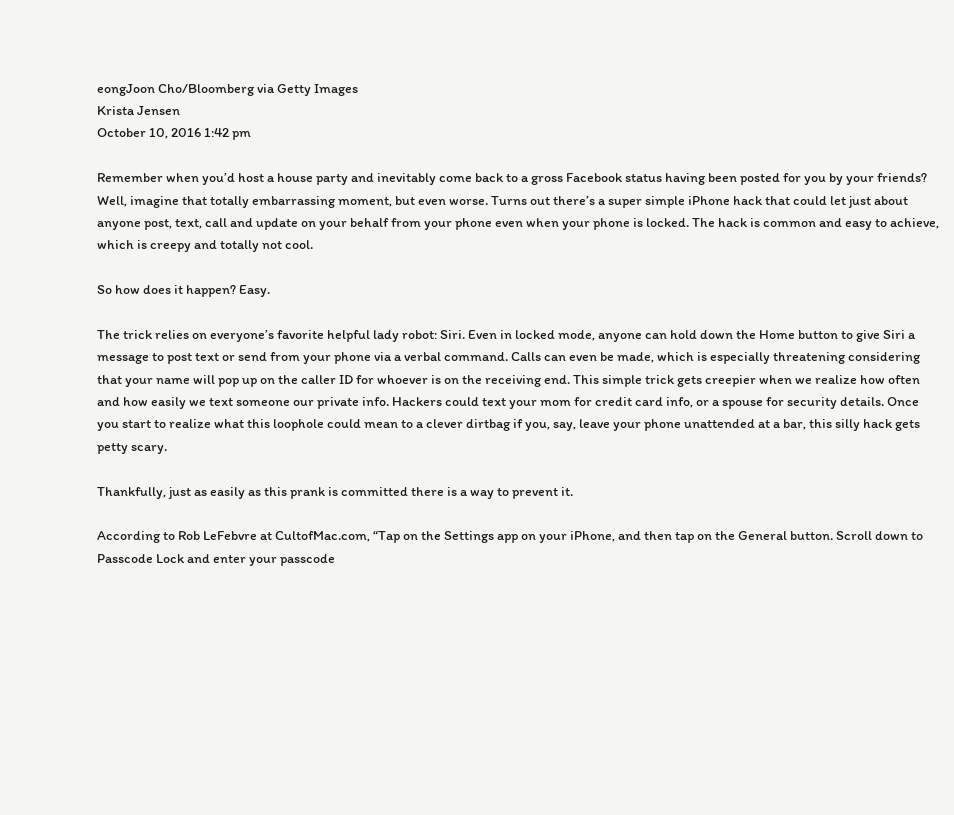eongJoon Cho/Bloomberg via Getty Images
Krista Jensen
October 10, 2016 1:42 pm

Remember when you’d host a house party and inevitably come back to a gross Facebook status having been posted for you by your friends? Well, imagine that totally embarrassing moment, but even worse. Turns out there’s a super simple iPhone hack that could let just about anyone post, text, call and update on your behalf from your phone even when your phone is locked. The hack is common and easy to achieve, which is creepy and totally not cool.

So how does it happen? Easy.

The trick relies on everyone’s favorite helpful lady robot: Siri. Even in locked mode, anyone can hold down the Home button to give Siri a message to post text or send from your phone via a verbal command. Calls can even be made, which is especially threatening considering that your name will pop up on the caller ID for whoever is on the receiving end. This simple trick gets creepier when we realize how often and how easily we text someone our private info. Hackers could text your mom for credit card info, or a spouse for security details. Once you start to realize what this loophole could mean to a clever dirtbag if you, say, leave your phone unattended at a bar, this silly hack gets petty scary.

Thankfully, just as easily as this prank is committed there is a way to prevent it.

According to Rob LeFebvre at CultofMac.com, “Tap on the Settings app on your iPhone, and then tap on the General button. Scroll down to Passcode Lock and enter your passcode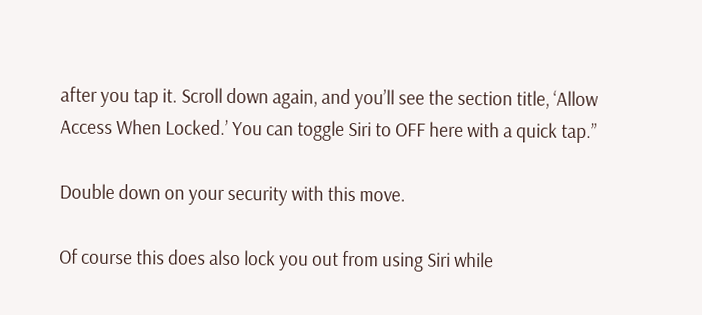after you tap it. Scroll down again, and you’ll see the section title, ‘Allow Access When Locked.’ You can toggle Siri to OFF here with a quick tap.”

Double down on your security with this move.

Of course this does also lock you out from using Siri while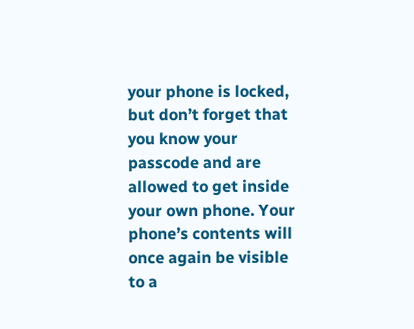your phone is locked, but don’t forget that you know your passcode and are allowed to get inside your own phone. Your phone’s contents will once again be visible to a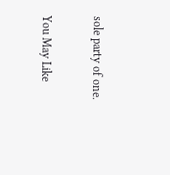sole party of one.

You May Like